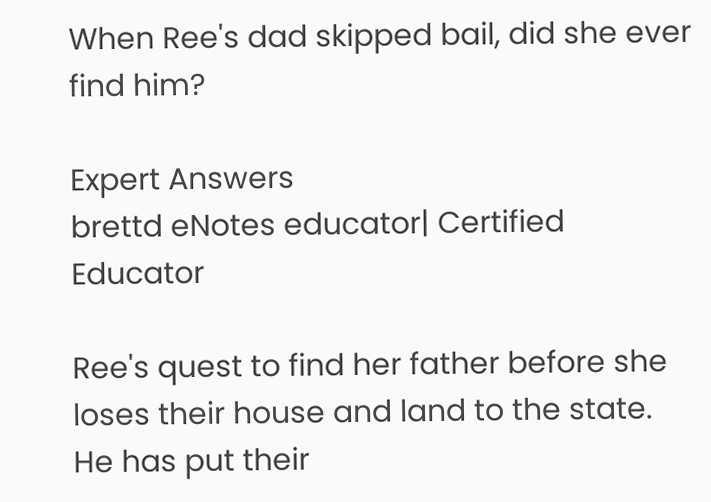When Ree's dad skipped bail, did she ever find him?

Expert Answers
brettd eNotes educator| Certified Educator

Ree's quest to find her father before she loses their house and land to the state.  He has put their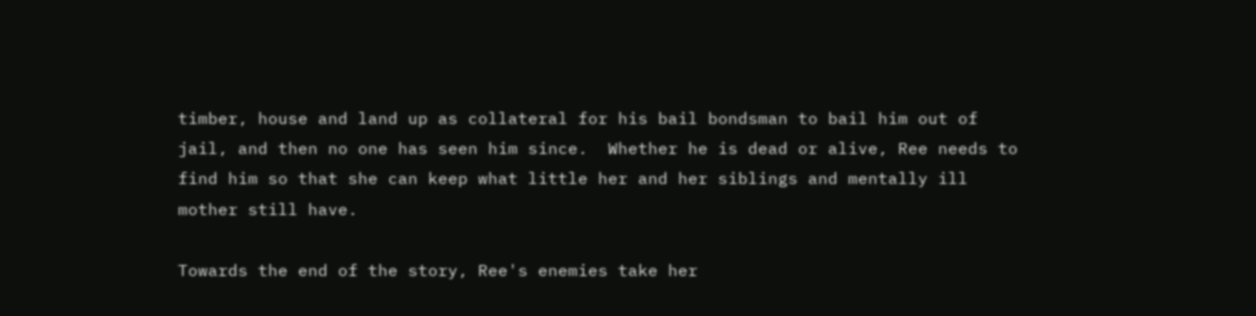timber, house and land up as collateral for his bail bondsman to bail him out of jail, and then no one has seen him since.  Whether he is dead or alive, Ree needs to find him so that she can keep what little her and her siblings and mentally ill mother still have.

Towards the end of the story, Ree's enemies take her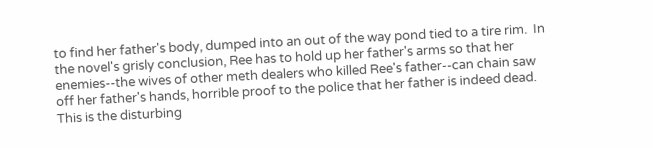to find her father's body, dumped into an out of the way pond tied to a tire rim.  In the novel's grisly conclusion, Ree has to hold up her father's arms so that her enemies--the wives of other meth dealers who killed Ree's father--can chain saw off her father's hands, horrible proof to the police that her father is indeed dead.  This is the disturbing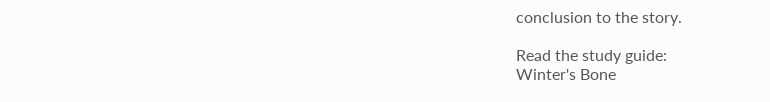conclusion to the story.

Read the study guide:
Winter's Bone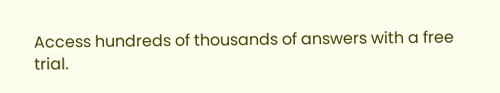Access hundreds of thousands of answers with a free trial.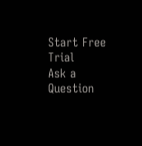Start Free Trial
Ask a Question